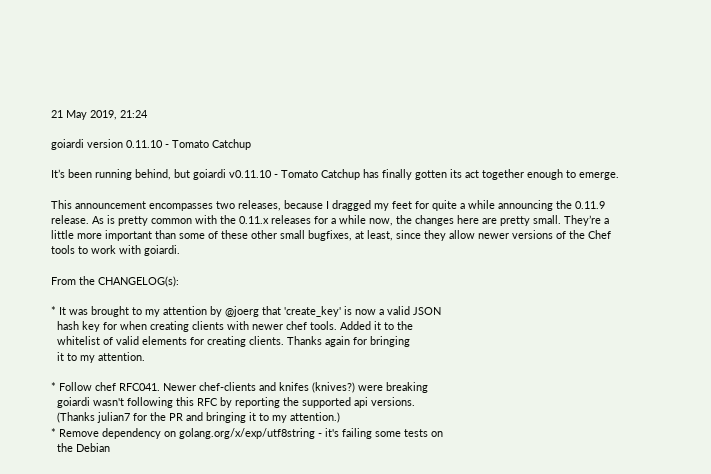21 May 2019, 21:24

goiardi version 0.11.10 - Tomato Catchup

It’s been running behind, but goiardi v0.11.10 - Tomato Catchup has finally gotten its act together enough to emerge.

This announcement encompasses two releases, because I dragged my feet for quite a while announcing the 0.11.9 release. As is pretty common with the 0.11.x releases for a while now, the changes here are pretty small. They’re a little more important than some of these other small bugfixes, at least, since they allow newer versions of the Chef tools to work with goiardi.

From the CHANGELOG(s):

* It was brought to my attention by @joerg that 'create_key' is now a valid JSON
  hash key for when creating clients with newer chef tools. Added it to the
  whitelist of valid elements for creating clients. Thanks again for bringing
  it to my attention.

* Follow chef RFC041. Newer chef-clients and knifes (knives?) were breaking
  goiardi wasn't following this RFC by reporting the supported api versions.
  (Thanks julian7 for the PR and bringing it to my attention.)
* Remove dependency on golang.org/x/exp/utf8string - it's failing some tests on
  the Debian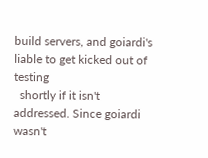build servers, and goiardi's liable to get kicked out of testing
  shortly if it isn't addressed. Since goiardi wasn't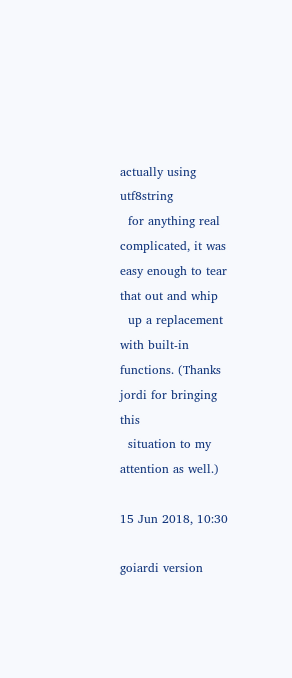actually using utf8string
  for anything real complicated, it was easy enough to tear that out and whip
  up a replacement with built-in functions. (Thanks jordi for bringing this
  situation to my attention as well.)

15 Jun 2018, 10:30

goiardi version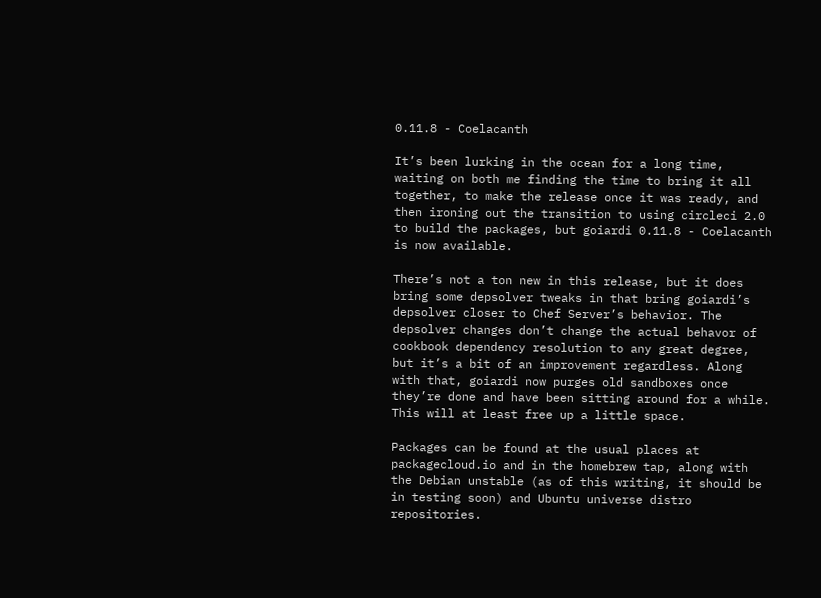0.11.8 - Coelacanth

It’s been lurking in the ocean for a long time, waiting on both me finding the time to bring it all together, to make the release once it was ready, and then ironing out the transition to using circleci 2.0 to build the packages, but goiardi 0.11.8 - Coelacanth is now available.

There’s not a ton new in this release, but it does bring some depsolver tweaks in that bring goiardi’s depsolver closer to Chef Server’s behavior. The depsolver changes don’t change the actual behavor of cookbook dependency resolution to any great degree, but it’s a bit of an improvement regardless. Along with that, goiardi now purges old sandboxes once they’re done and have been sitting around for a while. This will at least free up a little space.

Packages can be found at the usual places at packagecloud.io and in the homebrew tap, along with the Debian unstable (as of this writing, it should be in testing soon) and Ubuntu universe distro repositories.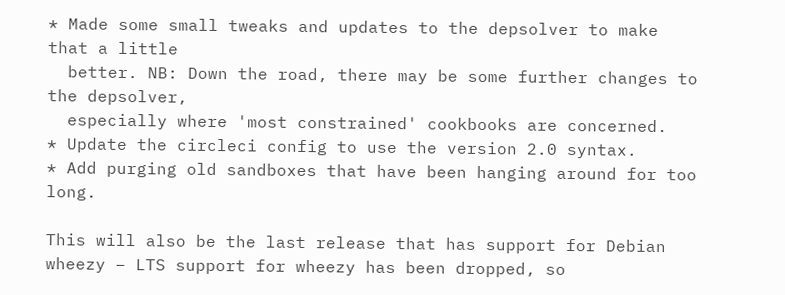* Made some small tweaks and updates to the depsolver to make that a little
  better. NB: Down the road, there may be some further changes to the depsolver,
  especially where 'most constrained' cookbooks are concerned.
* Update the circleci config to use the version 2.0 syntax.
* Add purging old sandboxes that have been hanging around for too long.

This will also be the last release that has support for Debian wheezy – LTS support for wheezy has been dropped, so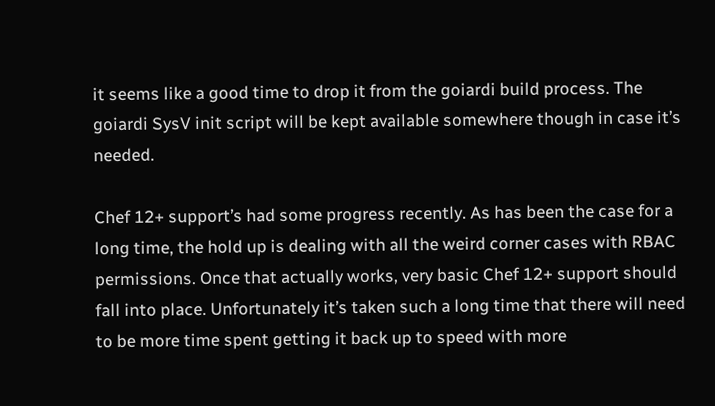it seems like a good time to drop it from the goiardi build process. The goiardi SysV init script will be kept available somewhere though in case it’s needed.

Chef 12+ support’s had some progress recently. As has been the case for a long time, the hold up is dealing with all the weird corner cases with RBAC permissions. Once that actually works, very basic Chef 12+ support should fall into place. Unfortunately it’s taken such a long time that there will need to be more time spent getting it back up to speed with more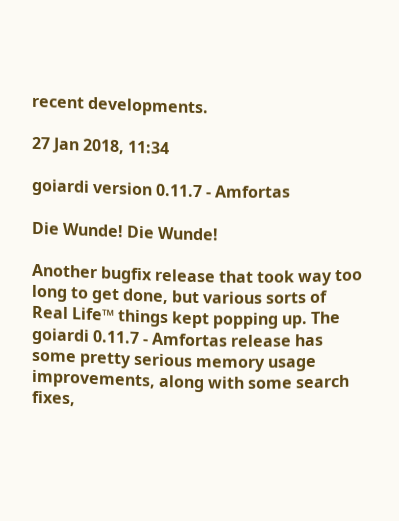recent developments.

27 Jan 2018, 11:34

goiardi version 0.11.7 - Amfortas

Die Wunde! Die Wunde!

Another bugfix release that took way too long to get done, but various sorts of Real Life™ things kept popping up. The goiardi 0.11.7 - Amfortas release has some pretty serious memory usage improvements, along with some search fixes,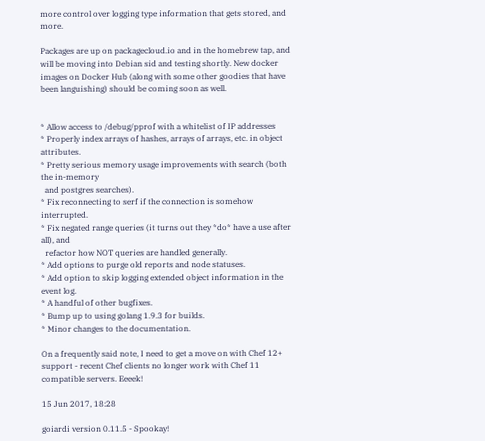more control over logging type information that gets stored, and more.

Packages are up on packagecloud.io and in the homebrew tap, and will be moving into Debian sid and testing shortly. New docker images on Docker Hub (along with some other goodies that have been languishing) should be coming soon as well.


* Allow access to /debug/pprof with a whitelist of IP addresses
* Properly index arrays of hashes, arrays of arrays, etc. in object attributes.
* Pretty serious memory usage improvements with search (both the in-memory
  and postgres searches).
* Fix reconnecting to serf if the connection is somehow interrupted.
* Fix negated range queries (it turns out they *do* have a use after all), and
  refactor how NOT queries are handled generally.
* Add options to purge old reports and node statuses.
* Add option to skip logging extended object information in the event log.
* A handful of other bugfixes.
* Bump up to using golang 1.9.3 for builds.
* Minor changes to the documentation.

On a frequently said note, I need to get a move on with Chef 12+ support - recent Chef clients no longer work with Chef 11 compatible servers. Eeeek!

15 Jun 2017, 18:28

goiardi version 0.11.5 - Spookay!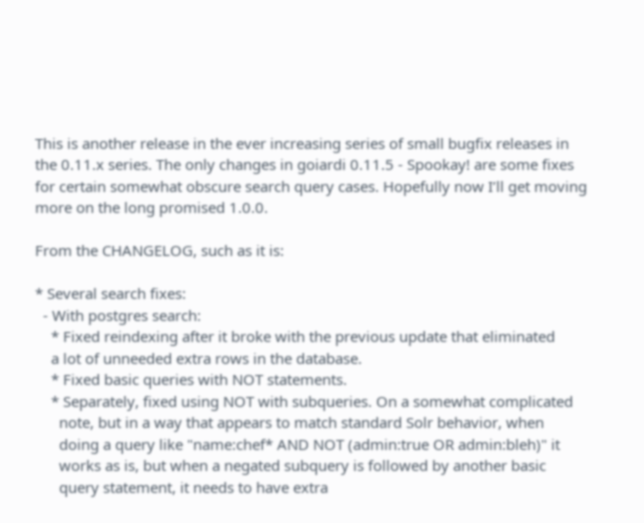This is another release in the ever increasing series of small bugfix releases in the 0.11.x series. The only changes in goiardi 0.11.5 - Spookay! are some fixes for certain somewhat obscure search query cases. Hopefully now I’ll get moving more on the long promised 1.0.0.

From the CHANGELOG, such as it is:

* Several search fixes:
  - With postgres search:
    * Fixed reindexing after it broke with the previous update that eliminated
    a lot of unneeded extra rows in the database.
    * Fixed basic queries with NOT statements.
    * Separately, fixed using NOT with subqueries. On a somewhat complicated
      note, but in a way that appears to match standard Solr behavior, when
      doing a query like "name:chef* AND NOT (admin:true OR admin:bleh)" it
      works as is, but when a negated subquery is followed by another basic
      query statement, it needs to have extra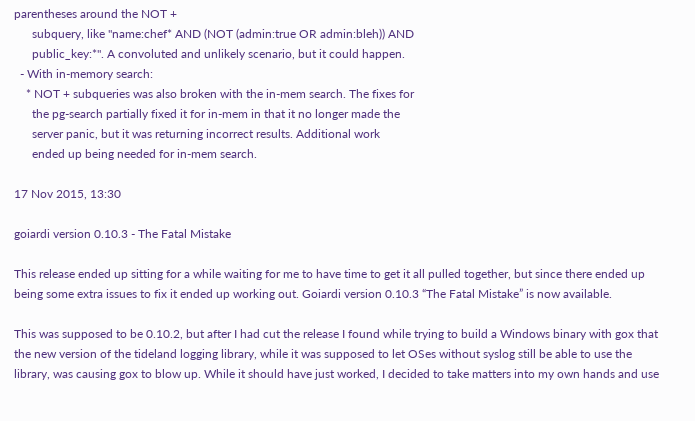parentheses around the NOT +
      subquery, like "name:chef* AND (NOT (admin:true OR admin:bleh)) AND
      public_key:*". A convoluted and unlikely scenario, but it could happen.
  - With in-memory search:
    * NOT + subqueries was also broken with the in-mem search. The fixes for
      the pg-search partially fixed it for in-mem in that it no longer made the
      server panic, but it was returning incorrect results. Additional work
      ended up being needed for in-mem search.

17 Nov 2015, 13:30

goiardi version 0.10.3 - The Fatal Mistake

This release ended up sitting for a while waiting for me to have time to get it all pulled together, but since there ended up being some extra issues to fix it ended up working out. Goiardi version 0.10.3 “The Fatal Mistake” is now available.

This was supposed to be 0.10.2, but after I had cut the release I found while trying to build a Windows binary with gox that the new version of the tideland logging library, while it was supposed to let OSes without syslog still be able to use the library, was causing gox to blow up. While it should have just worked, I decided to take matters into my own hands and use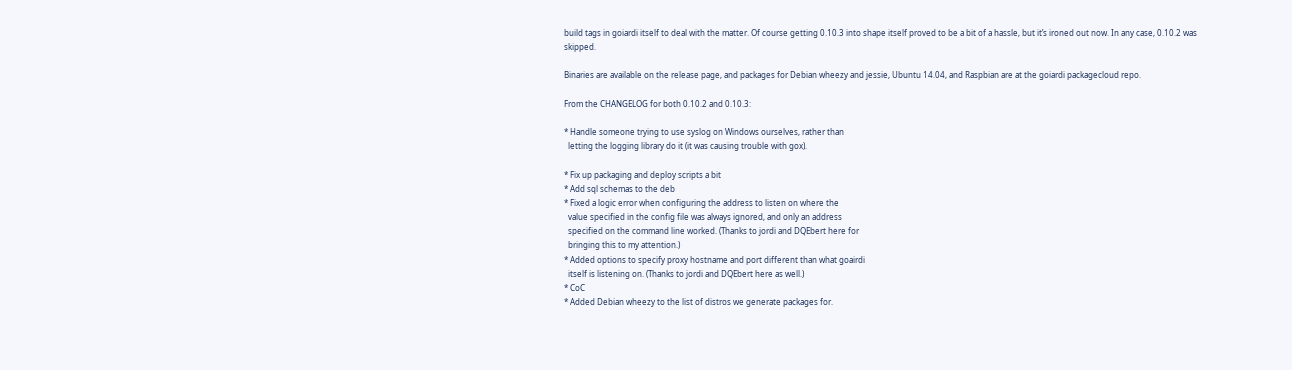build tags in goiardi itself to deal with the matter. Of course getting 0.10.3 into shape itself proved to be a bit of a hassle, but it’s ironed out now. In any case, 0.10.2 was skipped.

Binaries are available on the release page, and packages for Debian wheezy and jessie, Ubuntu 14.04, and Raspbian are at the goiardi packagecloud repo.

From the CHANGELOG for both 0.10.2 and 0.10.3:

* Handle someone trying to use syslog on Windows ourselves, rather than
  letting the logging library do it (it was causing trouble with gox).

* Fix up packaging and deploy scripts a bit
* Add sql schemas to the deb
* Fixed a logic error when configuring the address to listen on where the
  value specified in the config file was always ignored, and only an address
  specified on the command line worked. (Thanks to jordi and DQEbert here for
  bringing this to my attention.)
* Added options to specify proxy hostname and port different than what goairdi
  itself is listening on. (Thanks to jordi and DQEbert here as well.)
* CoC
* Added Debian wheezy to the list of distros we generate packages for.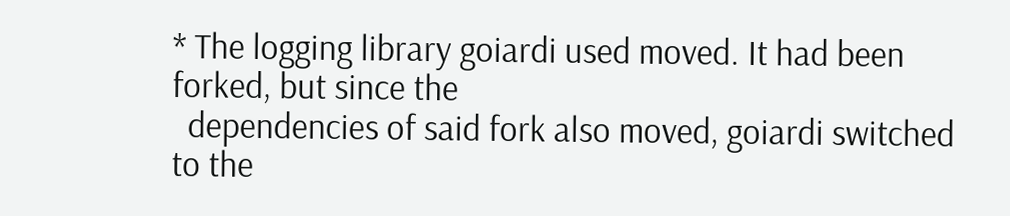* The logging library goiardi used moved. It had been forked, but since the
  dependencies of said fork also moved, goiardi switched to the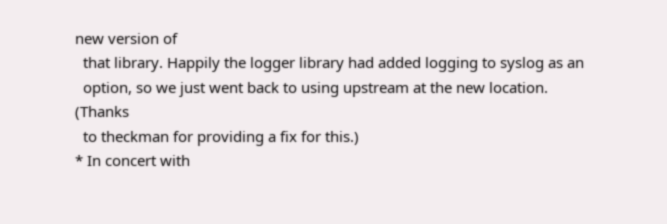new version of
  that library. Happily the logger library had added logging to syslog as an
  option, so we just went back to using upstream at the new location.  (Thanks
  to theckman for providing a fix for this.)
* In concert with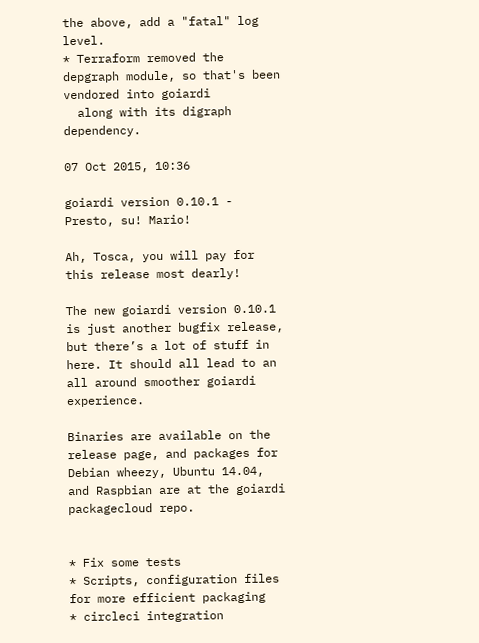the above, add a "fatal" log level.
* Terraform removed the depgraph module, so that's been vendored into goiardi
  along with its digraph dependency.

07 Oct 2015, 10:36

goiardi version 0.10.1 - Presto, su! Mario!

Ah, Tosca, you will pay for this release most dearly!

The new goiardi version 0.10.1 is just another bugfix release, but there’s a lot of stuff in here. It should all lead to an all around smoother goiardi experience.

Binaries are available on the release page, and packages for Debian wheezy, Ubuntu 14.04, and Raspbian are at the goiardi packagecloud repo.


* Fix some tests
* Scripts, configuration files for more efficient packaging
* circleci integration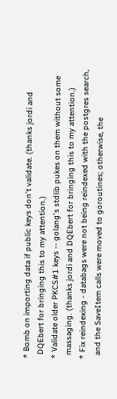* Bomb on importing data if public keys don't validate. (thanks jordi and
  DQEbert for bringing this to my attention.)
* Validate older PKCS#1 keys -- golang's stdlib pukes on them without some
  massaging. (thanks jordi and DQEbert for bringing this to my attention.)
* Fix reindexing - databags were not being reindexed with the postgres search,
  and the SaveItem calls were moved to goroutines; otherwise, the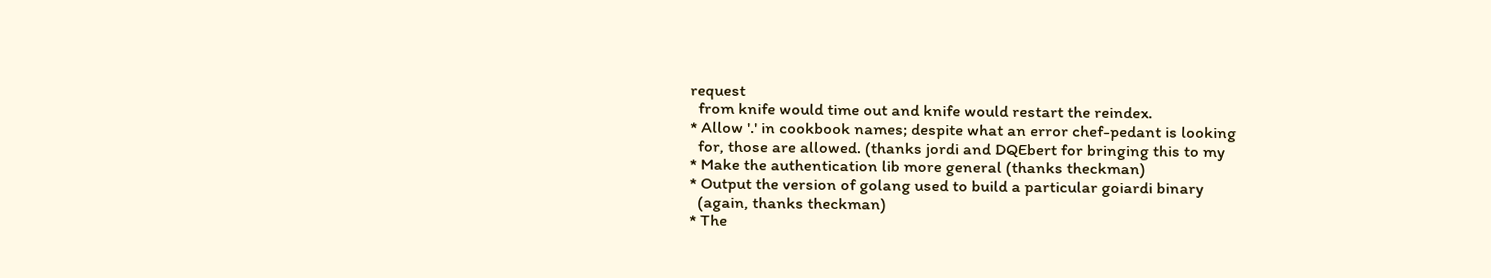request
  from knife would time out and knife would restart the reindex.
* Allow '.' in cookbook names; despite what an error chef-pedant is looking
  for, those are allowed. (thanks jordi and DQEbert for bringing this to my
* Make the authentication lib more general (thanks theckman)
* Output the version of golang used to build a particular goiardi binary
  (again, thanks theckman)
* The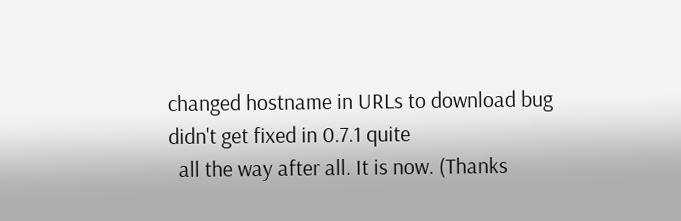changed hostname in URLs to download bug didn't get fixed in 0.7.1 quite
  all the way after all. It is now. (Thanks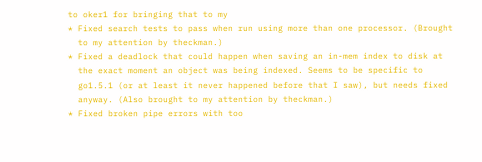to oker1 for bringing that to my
* Fixed search tests to pass when run using more than one processor. (Brought
  to my attention by theckman.)
* Fixed a deadlock that could happen when saving an in-mem index to disk at
  the exact moment an object was being indexed. Seems to be specific to
  go1.5.1 (or at least it never happened before that I saw), but needs fixed
  anyway. (Also brought to my attention by theckman.)
* Fixed broken pipe errors with too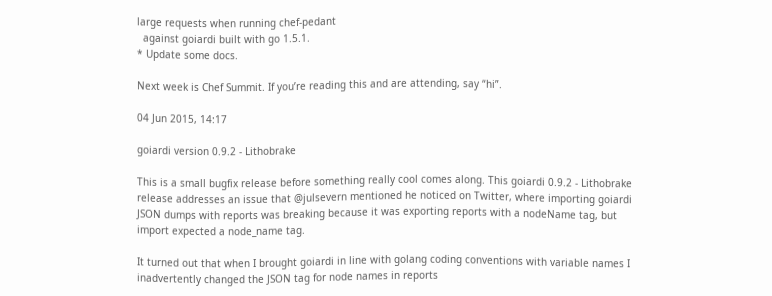large requests when running chef-pedant
  against goiardi built with go 1.5.1.
* Update some docs.

Next week is Chef Summit. If you’re reading this and are attending, say “hi”.

04 Jun 2015, 14:17

goiardi version 0.9.2 - Lithobrake

This is a small bugfix release before something really cool comes along. This goiardi 0.9.2 - Lithobrake release addresses an issue that @julsevern mentioned he noticed on Twitter, where importing goiardi JSON dumps with reports was breaking because it was exporting reports with a nodeName tag, but import expected a node_name tag.

It turned out that when I brought goiardi in line with golang coding conventions with variable names I inadvertently changed the JSON tag for node names in reports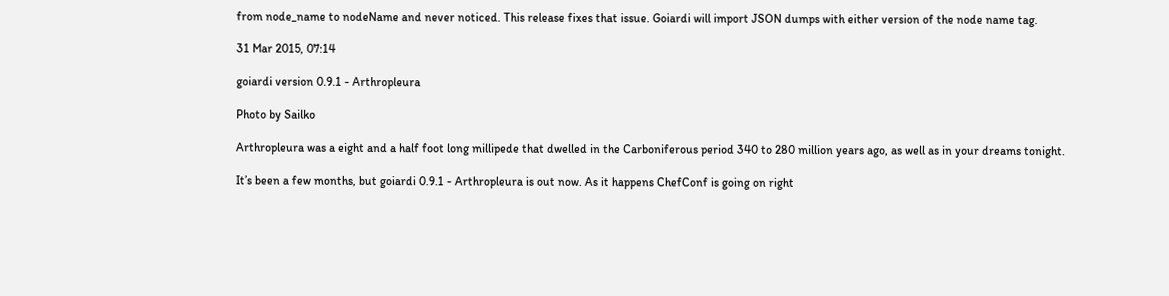from node_name to nodeName and never noticed. This release fixes that issue. Goiardi will import JSON dumps with either version of the node name tag.

31 Mar 2015, 07:14

goiardi version 0.9.1 - Arthropleura

Photo by Sailko

Arthropleura was a eight and a half foot long millipede that dwelled in the Carboniferous period 340 to 280 million years ago, as well as in your dreams tonight.

It’s been a few months, but goiardi 0.9.1 - Arthropleura is out now. As it happens ChefConf is going on right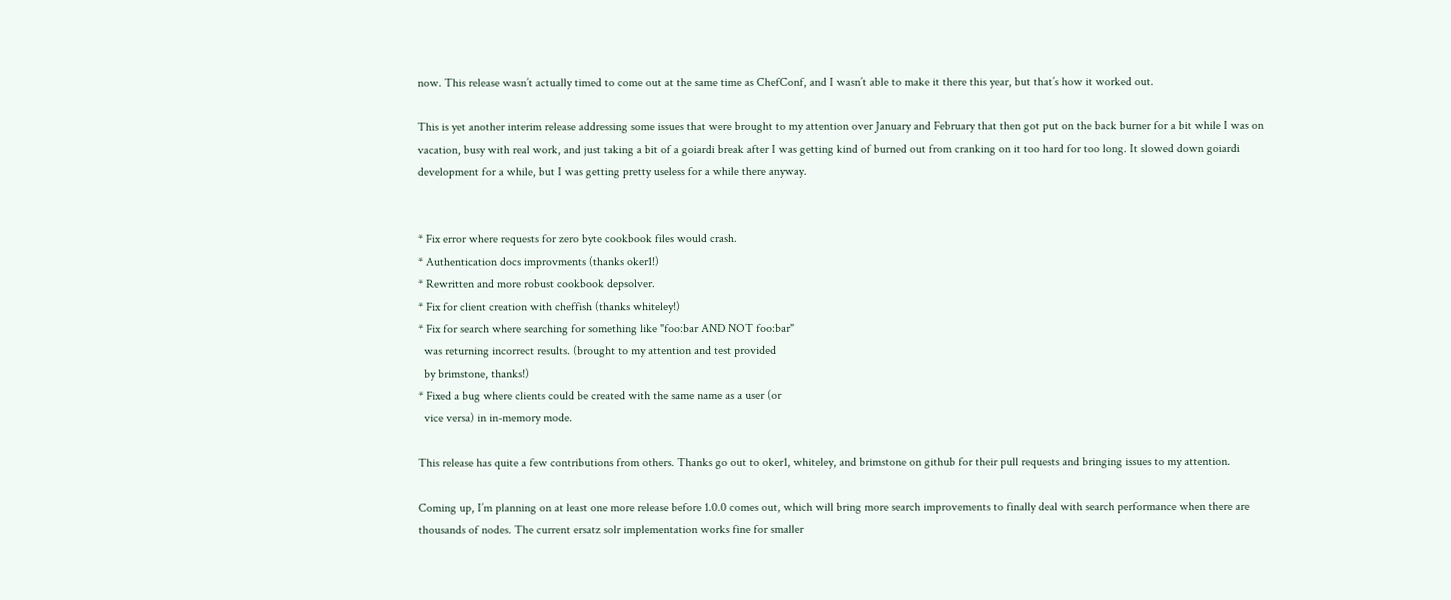now. This release wasn’t actually timed to come out at the same time as ChefConf, and I wasn’t able to make it there this year, but that’s how it worked out.

This is yet another interim release addressing some issues that were brought to my attention over January and February that then got put on the back burner for a bit while I was on vacation, busy with real work, and just taking a bit of a goiardi break after I was getting kind of burned out from cranking on it too hard for too long. It slowed down goiardi development for a while, but I was getting pretty useless for a while there anyway.


* Fix error where requests for zero byte cookbook files would crash.
* Authentication docs improvments (thanks oker1!)
* Rewritten and more robust cookbook depsolver.
* Fix for client creation with cheffish (thanks whiteley!)
* Fix for search where searching for something like "foo:bar AND NOT foo:bar"
  was returning incorrect results. (brought to my attention and test provided
  by brimstone, thanks!)
* Fixed a bug where clients could be created with the same name as a user (or
  vice versa) in in-memory mode.

This release has quite a few contributions from others. Thanks go out to oker1, whiteley, and brimstone on github for their pull requests and bringing issues to my attention.

Coming up, I’m planning on at least one more release before 1.0.0 comes out, which will bring more search improvements to finally deal with search performance when there are thousands of nodes. The current ersatz solr implementation works fine for smaller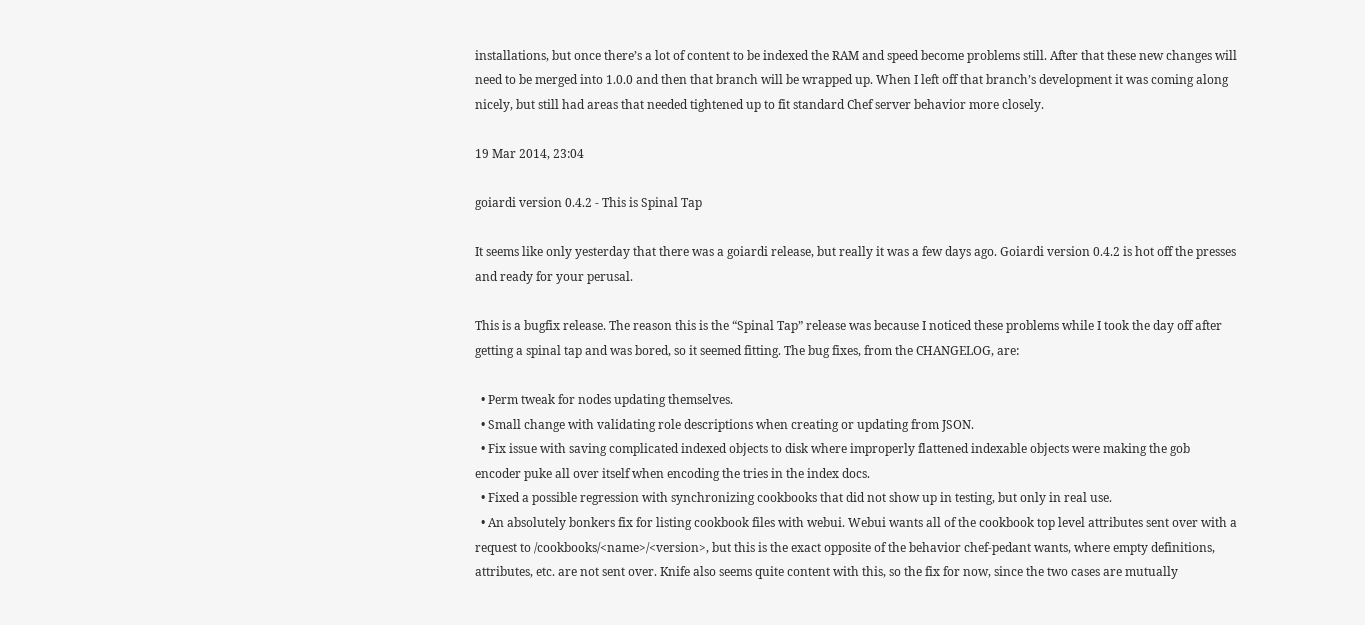installations, but once there’s a lot of content to be indexed the RAM and speed become problems still. After that these new changes will need to be merged into 1.0.0 and then that branch will be wrapped up. When I left off that branch’s development it was coming along nicely, but still had areas that needed tightened up to fit standard Chef server behavior more closely.

19 Mar 2014, 23:04

goiardi version 0.4.2 - This is Spinal Tap

It seems like only yesterday that there was a goiardi release, but really it was a few days ago. Goiardi version 0.4.2 is hot off the presses and ready for your perusal.

This is a bugfix release. The reason this is the “Spinal Tap” release was because I noticed these problems while I took the day off after getting a spinal tap and was bored, so it seemed fitting. The bug fixes, from the CHANGELOG, are:

  • Perm tweak for nodes updating themselves.
  • Small change with validating role descriptions when creating or updating from JSON.
  • Fix issue with saving complicated indexed objects to disk where improperly flattened indexable objects were making the gob encoder puke all over itself when encoding the tries in the index docs.
  • Fixed a possible regression with synchronizing cookbooks that did not show up in testing, but only in real use.
  • An absolutely bonkers fix for listing cookbook files with webui. Webui wants all of the cookbook top level attributes sent over with a request to /cookbooks/<name>/<version>, but this is the exact opposite of the behavior chef-pedant wants, where empty definitions, attributes, etc. are not sent over. Knife also seems quite content with this, so the fix for now, since the two cases are mutually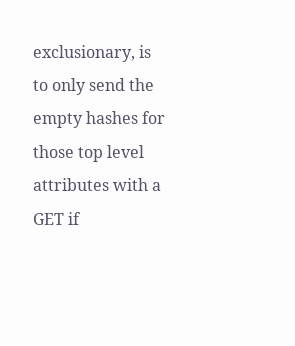exclusionary, is to only send the empty hashes for those top level attributes with a GET if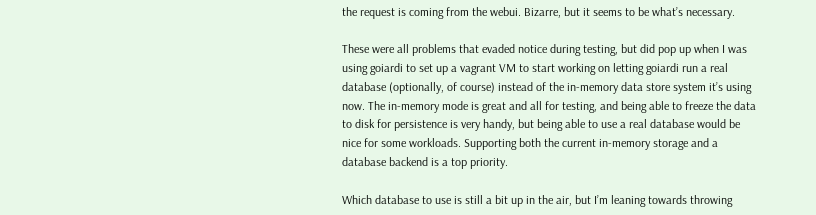the request is coming from the webui. Bizarre, but it seems to be what’s necessary.

These were all problems that evaded notice during testing, but did pop up when I was using goiardi to set up a vagrant VM to start working on letting goiardi run a real database (optionally, of course) instead of the in-memory data store system it’s using now. The in-memory mode is great and all for testing, and being able to freeze the data to disk for persistence is very handy, but being able to use a real database would be nice for some workloads. Supporting both the current in-memory storage and a database backend is a top priority.

Which database to use is still a bit up in the air, but I’m leaning towards throwing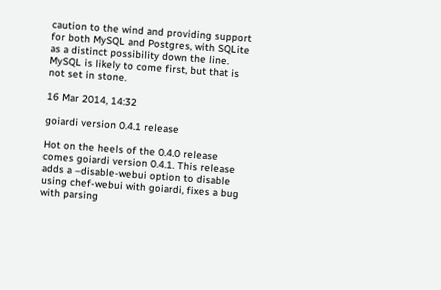caution to the wind and providing support for both MySQL and Postgres, with SQLite as a distinct possibility down the line. MySQL is likely to come first, but that is not set in stone.

16 Mar 2014, 14:32

goiardi version 0.4.1 release

Hot on the heels of the 0.4.0 release comes goiardi version 0.4.1. This release adds a –disable-webui option to disable using chef-webui with goiardi, fixes a bug with parsing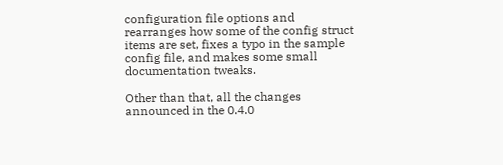configuration file options and rearranges how some of the config struct items are set, fixes a typo in the sample config file, and makes some small documentation tweaks.

Other than that, all the changes announced in the 0.4.0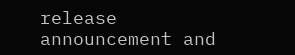release announcement and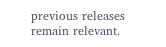previous releases remain relevant.